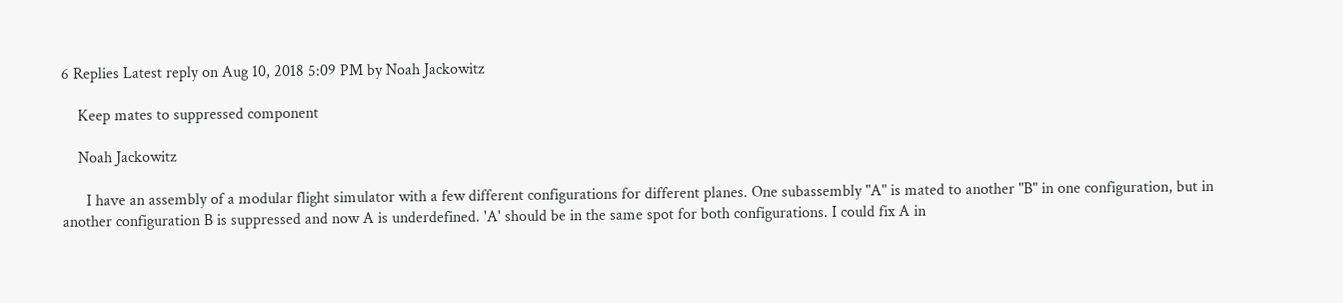6 Replies Latest reply on Aug 10, 2018 5:09 PM by Noah Jackowitz

    Keep mates to suppressed component

    Noah Jackowitz

      I have an assembly of a modular flight simulator with a few different configurations for different planes. One subassembly "A" is mated to another "B" in one configuration, but in another configuration B is suppressed and now A is underdefined. 'A' should be in the same spot for both configurations. I could fix A in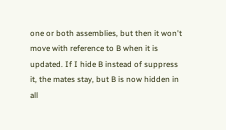one or both assemblies, but then it won't move with reference to B when it is updated. If I hide B instead of suppress it, the mates stay, but B is now hidden in all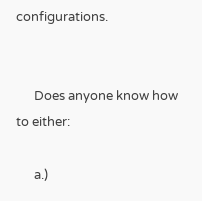configurations.


      Does anyone know how to either:

      a.)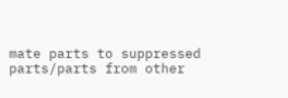mate parts to suppressed parts/parts from other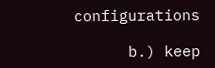configurations

      b.) keep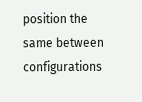position the same between configurations